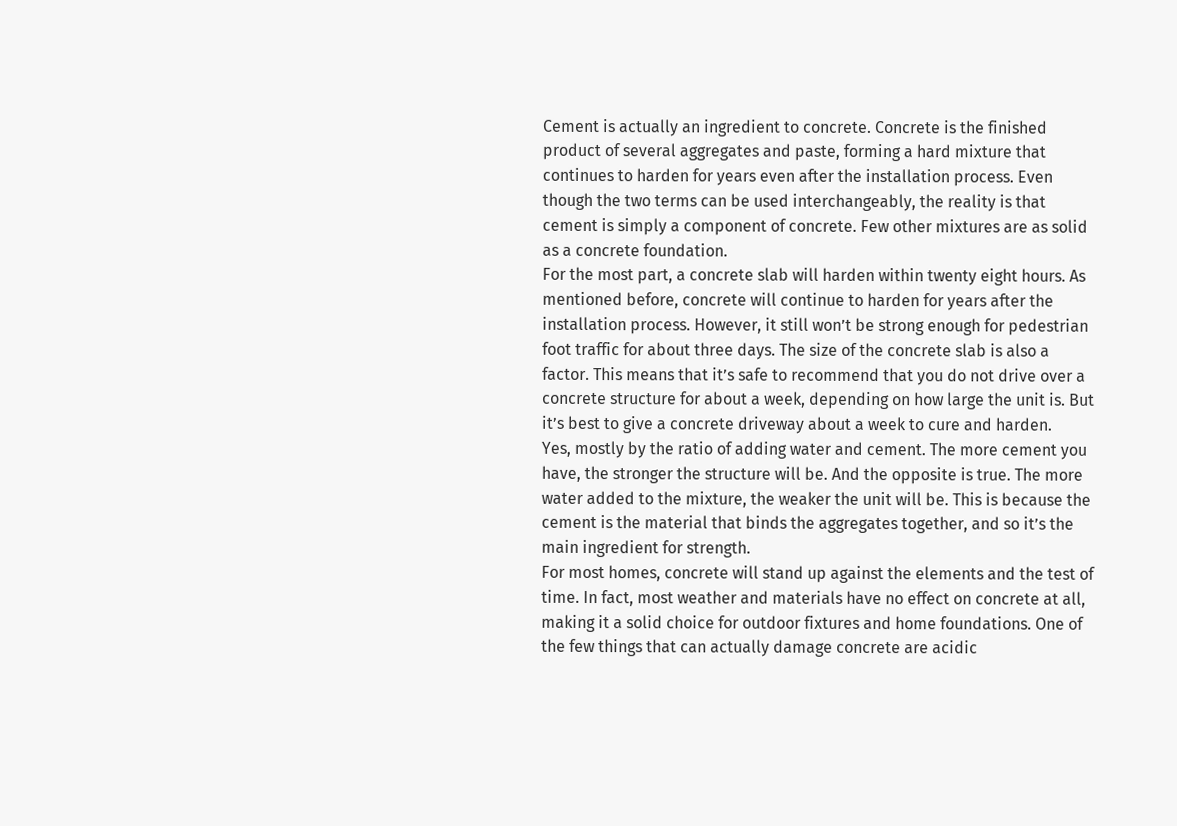Cement is actually an ingredient to concrete. Concrete is the finished product of several aggregates and paste, forming a hard mixture that continues to harden for years even after the installation process. Even though the two terms can be used interchangeably, the reality is that cement is simply a component of concrete. Few other mixtures are as solid as a concrete foundation.
For the most part, a concrete slab will harden within twenty eight hours. As mentioned before, concrete will continue to harden for years after the installation process. However, it still won’t be strong enough for pedestrian foot traffic for about three days. The size of the concrete slab is also a factor. This means that it’s safe to recommend that you do not drive over a concrete structure for about a week, depending on how large the unit is. But it’s best to give a concrete driveway about a week to cure and harden.
Yes, mostly by the ratio of adding water and cement. The more cement you have, the stronger the structure will be. And the opposite is true. The more water added to the mixture, the weaker the unit will be. This is because the cement is the material that binds the aggregates together, and so it’s the main ingredient for strength.
For most homes, concrete will stand up against the elements and the test of time. In fact, most weather and materials have no effect on concrete at all, making it a solid choice for outdoor fixtures and home foundations. One of the few things that can actually damage concrete are acidic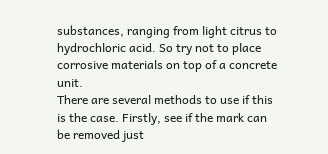substances, ranging from light citrus to hydrochloric acid. So try not to place corrosive materials on top of a concrete unit.
There are several methods to use if this is the case. Firstly, see if the mark can be removed just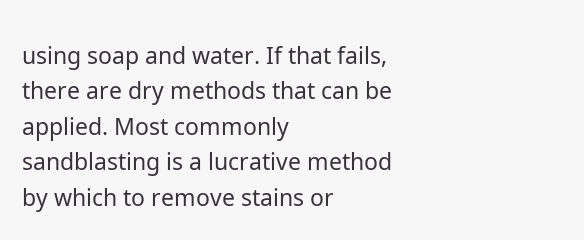using soap and water. If that fails, there are dry methods that can be applied. Most commonly sandblasting is a lucrative method by which to remove stains or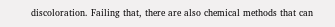discoloration. Failing that, there are also chemical methods that can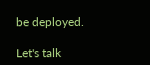be deployed.

Let's talk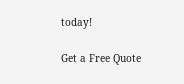today!

Get a Free Quote